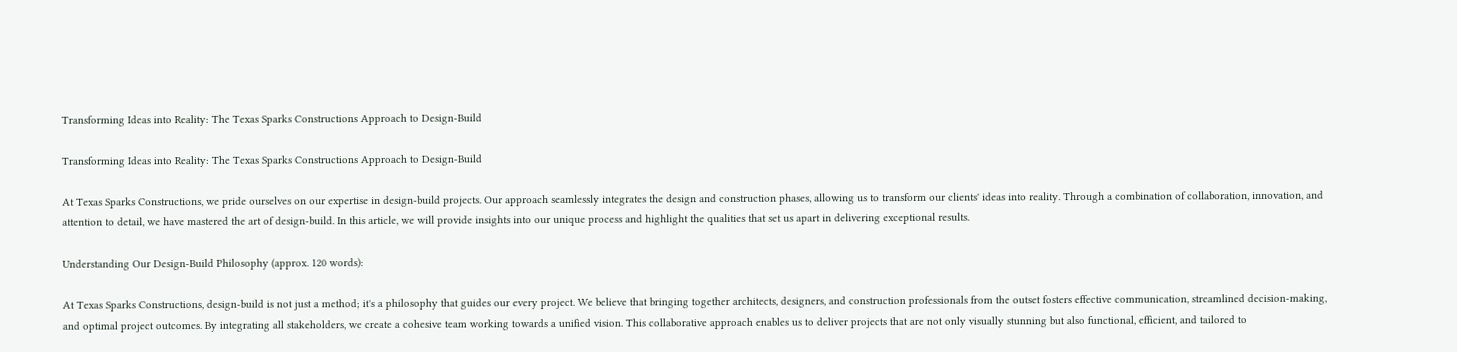Transforming Ideas into Reality: The Texas Sparks Constructions Approach to Design-Build

Transforming Ideas into Reality: The Texas Sparks Constructions Approach to Design-Build

At Texas Sparks Constructions, we pride ourselves on our expertise in design-build projects. Our approach seamlessly integrates the design and construction phases, allowing us to transform our clients' ideas into reality. Through a combination of collaboration, innovation, and attention to detail, we have mastered the art of design-build. In this article, we will provide insights into our unique process and highlight the qualities that set us apart in delivering exceptional results.

Understanding Our Design-Build Philosophy (approx. 120 words):

At Texas Sparks Constructions, design-build is not just a method; it's a philosophy that guides our every project. We believe that bringing together architects, designers, and construction professionals from the outset fosters effective communication, streamlined decision-making, and optimal project outcomes. By integrating all stakeholders, we create a cohesive team working towards a unified vision. This collaborative approach enables us to deliver projects that are not only visually stunning but also functional, efficient, and tailored to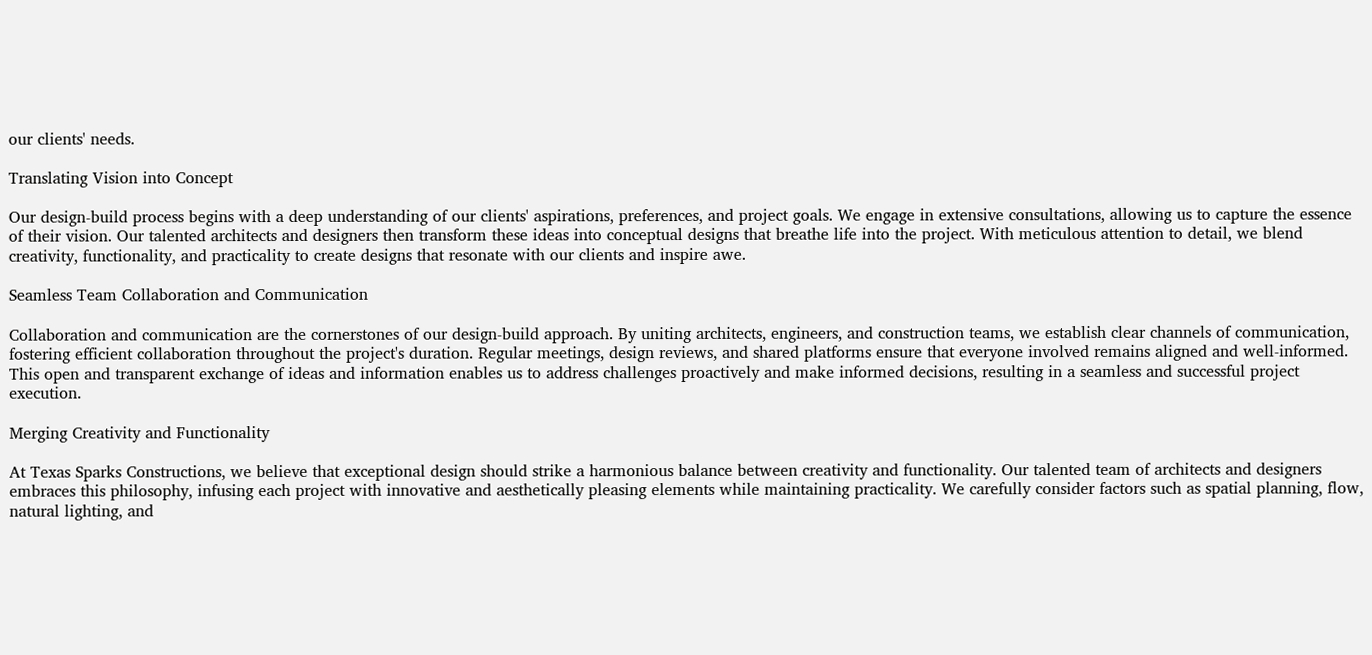our clients' needs.

Translating Vision into Concept

Our design-build process begins with a deep understanding of our clients' aspirations, preferences, and project goals. We engage in extensive consultations, allowing us to capture the essence of their vision. Our talented architects and designers then transform these ideas into conceptual designs that breathe life into the project. With meticulous attention to detail, we blend creativity, functionality, and practicality to create designs that resonate with our clients and inspire awe.

Seamless Team Collaboration and Communication

Collaboration and communication are the cornerstones of our design-build approach. By uniting architects, engineers, and construction teams, we establish clear channels of communication, fostering efficient collaboration throughout the project's duration. Regular meetings, design reviews, and shared platforms ensure that everyone involved remains aligned and well-informed. This open and transparent exchange of ideas and information enables us to address challenges proactively and make informed decisions, resulting in a seamless and successful project execution.

Merging Creativity and Functionality

At Texas Sparks Constructions, we believe that exceptional design should strike a harmonious balance between creativity and functionality. Our talented team of architects and designers embraces this philosophy, infusing each project with innovative and aesthetically pleasing elements while maintaining practicality. We carefully consider factors such as spatial planning, flow, natural lighting, and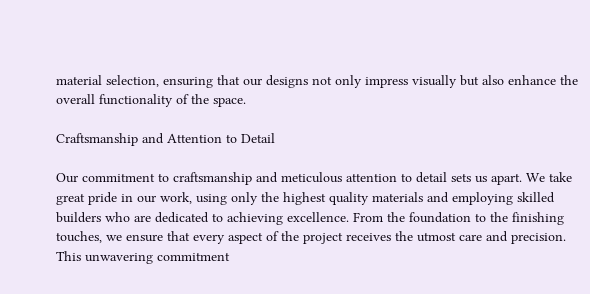material selection, ensuring that our designs not only impress visually but also enhance the overall functionality of the space.

Craftsmanship and Attention to Detail

Our commitment to craftsmanship and meticulous attention to detail sets us apart. We take great pride in our work, using only the highest quality materials and employing skilled builders who are dedicated to achieving excellence. From the foundation to the finishing touches, we ensure that every aspect of the project receives the utmost care and precision. This unwavering commitment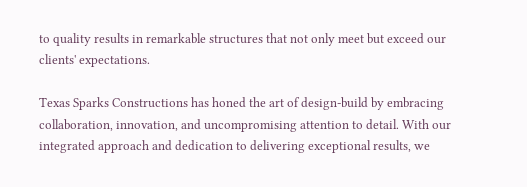to quality results in remarkable structures that not only meet but exceed our clients' expectations.

Texas Sparks Constructions has honed the art of design-build by embracing collaboration, innovation, and uncompromising attention to detail. With our integrated approach and dedication to delivering exceptional results, we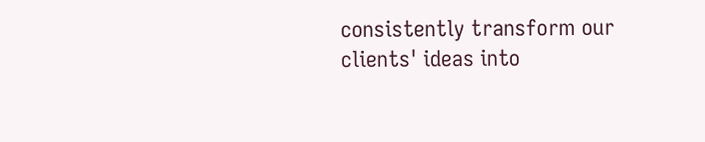consistently transform our clients' ideas into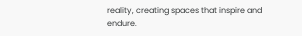reality, creating spaces that inspire and endure.